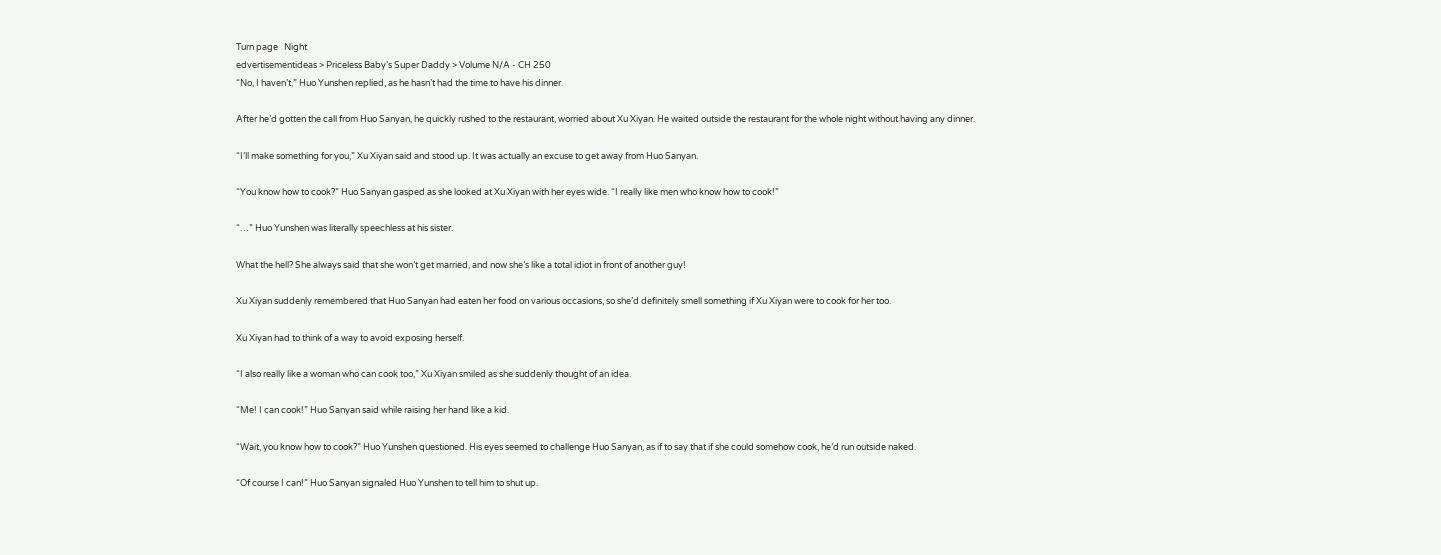Turn page   Night
edvertisementideas > Priceless Baby’s Super Daddy > Volume N/A - CH 250
“No, I haven’t,” Huo Yunshen replied, as he hasn’t had the time to have his dinner.

After he’d gotten the call from Huo Sanyan, he quickly rushed to the restaurant, worried about Xu Xiyan. He waited outside the restaurant for the whole night without having any dinner.

“I’ll make something for you,” Xu Xiyan said and stood up. It was actually an excuse to get away from Huo Sanyan.

“You know how to cook?” Huo Sanyan gasped as she looked at Xu Xiyan with her eyes wide. “I really like men who know how to cook!”

“…” Huo Yunshen was literally speechless at his sister.

What the hell? She always said that she won’t get married, and now she’s like a total idiot in front of another guy!

Xu Xiyan suddenly remembered that Huo Sanyan had eaten her food on various occasions, so she’d definitely smell something if Xu Xiyan were to cook for her too.

Xu Xiyan had to think of a way to avoid exposing herself.

“I also really like a woman who can cook too,” Xu Xiyan smiled as she suddenly thought of an idea.

“Me! I can cook!” Huo Sanyan said while raising her hand like a kid.

“Wait, you know how to cook?” Huo Yunshen questioned. His eyes seemed to challenge Huo Sanyan, as if to say that if she could somehow cook, he’d run outside naked.

“Of course I can!” Huo Sanyan signaled Huo Yunshen to tell him to shut up.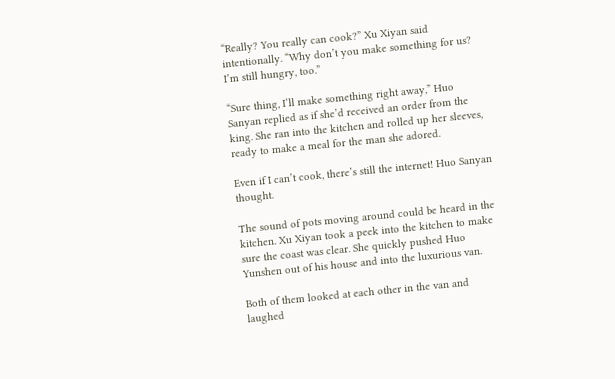“Really? You really can cook?” Xu Xiyan said intentionally. “Why don’t you make something for us? I’m still hungry, too.”

“Sure thing, I’ll make something right away,” Huo Sanyan replied as if she’d received an order from the king. She ran into the kitchen and rolled up her sleeves, ready to make a meal for the man she adored.

Even if I can’t cook, there’s still the internet! Huo Sanyan thought.

The sound of pots moving around could be heard in the kitchen. Xu Xiyan took a peek into the kitchen to make sure the coast was clear. She quickly pushed Huo Yunshen out of his house and into the luxurious van.

Both of them looked at each other in the van and laughed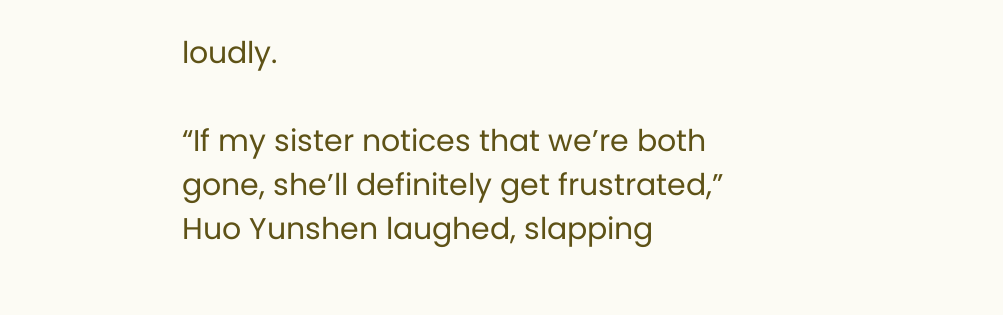loudly.

“If my sister notices that we’re both gone, she’ll definitely get frustrated,” Huo Yunshen laughed, slapping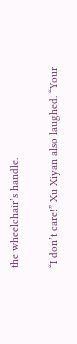the wheelchair’s handle.

“I don’t care!” Xu Xiyan also laughed. “Your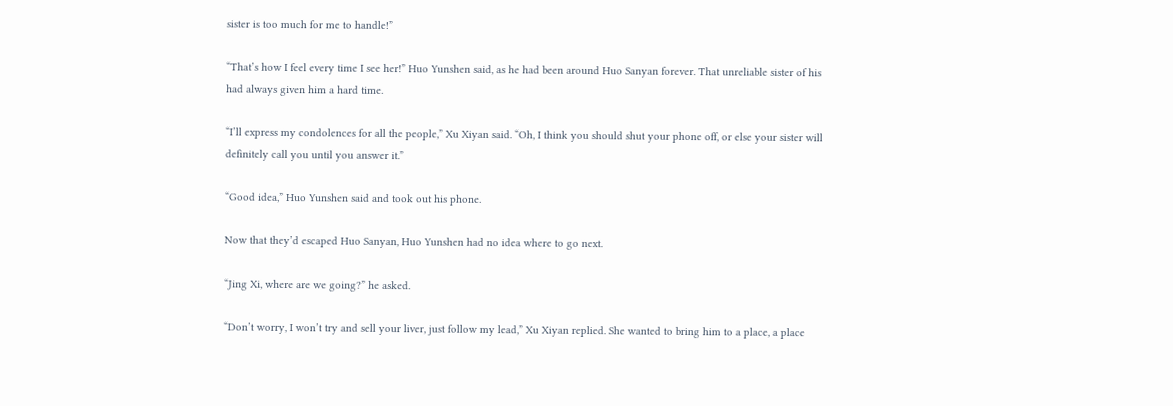sister is too much for me to handle!”

“That’s how I feel every time I see her!” Huo Yunshen said, as he had been around Huo Sanyan forever. That unreliable sister of his had always given him a hard time.

“I’ll express my condolences for all the people,” Xu Xiyan said. “Oh, I think you should shut your phone off, or else your sister will definitely call you until you answer it.”

“Good idea,” Huo Yunshen said and took out his phone.

Now that they’d escaped Huo Sanyan, Huo Yunshen had no idea where to go next.

“Jing Xi, where are we going?” he asked.

“Don’t worry, I won’t try and sell your liver, just follow my lead,” Xu Xiyan replied. She wanted to bring him to a place, a place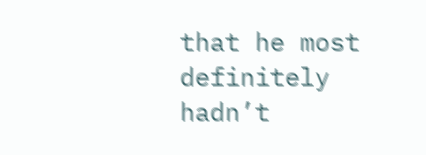that he most definitely hadn’t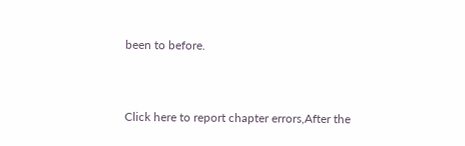been to before.


Click here to report chapter errors,After the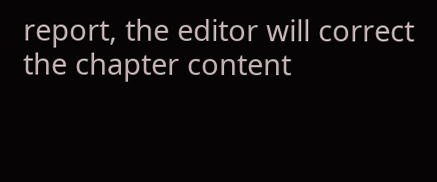report, the editor will correct the chapter content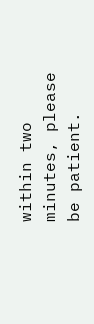within two minutes, please be patient.